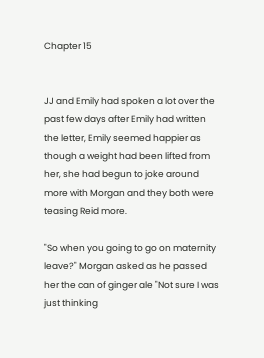Chapter 15


JJ and Emily had spoken a lot over the past few days after Emily had written the letter, Emily seemed happier as though a weight had been lifted from her, she had begun to joke around more with Morgan and they both were teasing Reid more.

"So when you going to go on maternity leave?" Morgan asked as he passed her the can of ginger ale "Not sure I was just thinking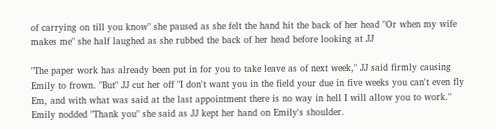of carrying on till you know" she paused as she felt the hand hit the back of her head "Or when my wife makes me" she half laughed as she rubbed the back of her head before looking at JJ

"The paper work has already been put in for you to take leave as of next week," JJ said firmly causing Emily to frown. "But" JJ cut her off "I don't want you in the field your due in five weeks you can't even fly Em, and with what was said at the last appointment there is no way in hell I will allow you to work." Emily nodded "Thank you" she said as JJ kept her hand on Emily's shoulder.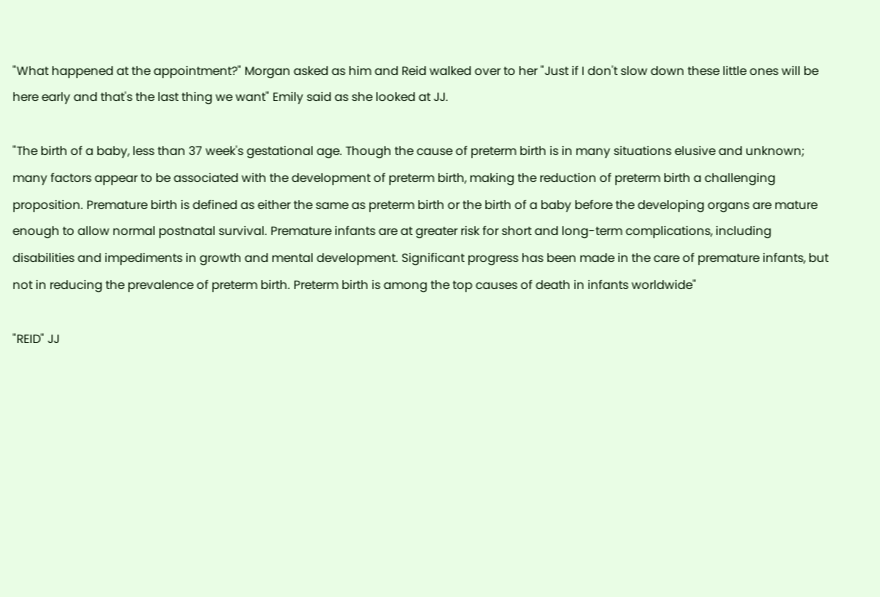"What happened at the appointment?" Morgan asked as him and Reid walked over to her "Just if I don't slow down these little ones will be here early and that's the last thing we want" Emily said as she looked at JJ.

"The birth of a baby, less than 37 week's gestational age. Though the cause of preterm birth is in many situations elusive and unknown; many factors appear to be associated with the development of preterm birth, making the reduction of preterm birth a challenging proposition. Premature birth is defined as either the same as preterm birth or the birth of a baby before the developing organs are mature enough to allow normal postnatal survival. Premature infants are at greater risk for short and long-term complications, including disabilities and impediments in growth and mental development. Significant progress has been made in the care of premature infants, but not in reducing the prevalence of preterm birth. Preterm birth is among the top causes of death in infants worldwide"

"REID" JJ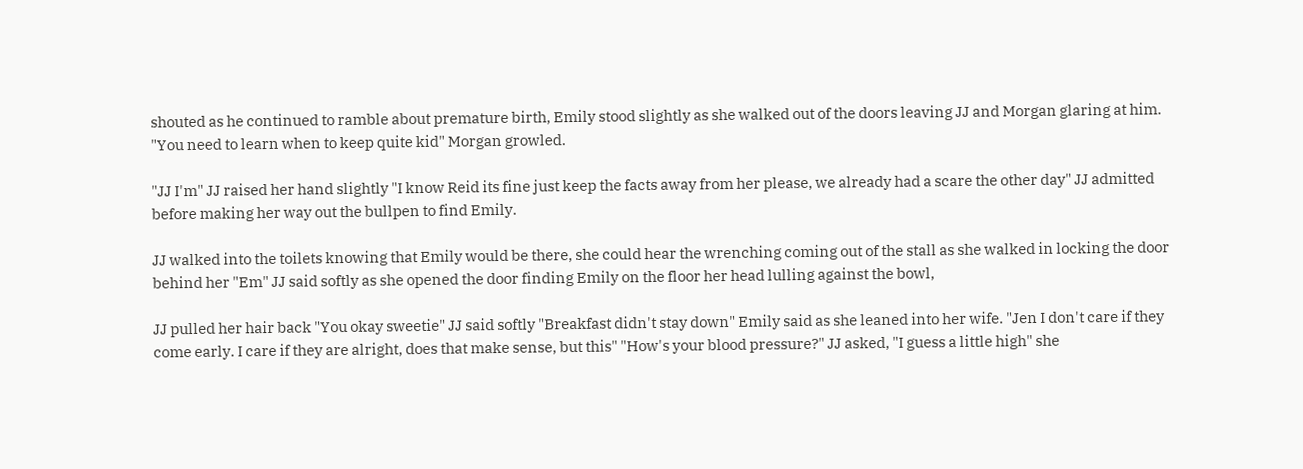shouted as he continued to ramble about premature birth, Emily stood slightly as she walked out of the doors leaving JJ and Morgan glaring at him. "You need to learn when to keep quite kid" Morgan growled.

"JJ I'm" JJ raised her hand slightly "I know Reid its fine just keep the facts away from her please, we already had a scare the other day" JJ admitted before making her way out the bullpen to find Emily.

JJ walked into the toilets knowing that Emily would be there, she could hear the wrenching coming out of the stall as she walked in locking the door behind her "Em" JJ said softly as she opened the door finding Emily on the floor her head lulling against the bowl,

JJ pulled her hair back "You okay sweetie" JJ said softly "Breakfast didn't stay down" Emily said as she leaned into her wife. "Jen I don't care if they come early. I care if they are alright, does that make sense, but this" "How's your blood pressure?" JJ asked, "I guess a little high" she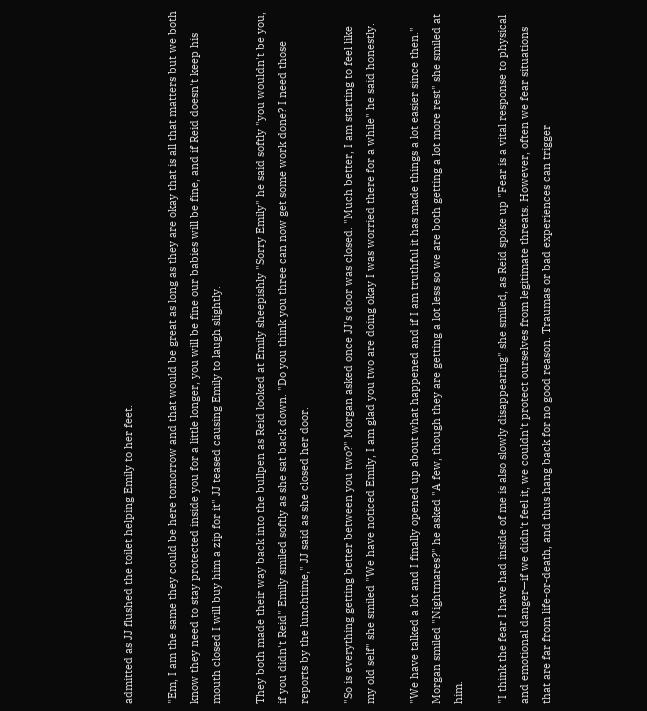admitted as JJ flushed the toilet helping Emily to her feet.

"Em, I am the same they could be here tomorrow and that would be great as long as they are okay that is all that matters but we both know they need to stay protected inside you for a little longer, you will be fine our babies will be fine, and if Reid doesn't keep his mouth closed I will buy him a zip for it" JJ teased causing Emily to laugh slightly.

They both made their way back into the bullpen as Reid looked at Emily sheepishly "Sorry Emily" he said softly "you wouldn't be you, if you didn't Reid" Emily smiled softly as she sat back down. "Do you think you three can now get some work done? I need those reports by the lunchtime," JJ said as she closed her door.

"So is everything getting better between you two?" Morgan asked once JJ's door was closed. "Much better, I am starting to feel like my old self" she smiled "We have noticed Emily, I am glad you two are doing okay I was worried there for a while" he said honestly.

"We have talked a lot and I finally opened up about what happened and if I am truthful it has made things a lot easier since then." Morgan smiled "Nightmares?" he asked "A few, though they are getting a lot less so we are both getting a lot more rest" she smiled at him.

"I think the fear I have had inside of me is also slowly disappearing" she smiled, as Reid spoke up "Fear is a vital response to physical and emotional danger—if we didn't feel it, we couldn't protect ourselves from legitimate threats. However, often we fear situations that are far from life-or-death, and thus hang back for no good reason. Traumas or bad experiences can trigger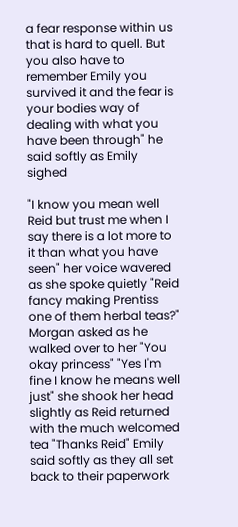a fear response within us that is hard to quell. But you also have to remember Emily you survived it and the fear is your bodies way of dealing with what you have been through" he said softly as Emily sighed

"I know you mean well Reid but trust me when I say there is a lot more to it than what you have seen" her voice wavered as she spoke quietly "Reid fancy making Prentiss one of them herbal teas?" Morgan asked as he walked over to her "You okay princess" "Yes I'm fine I know he means well just" she shook her head slightly as Reid returned with the much welcomed tea "Thanks Reid" Emily said softly as they all set back to their paperwork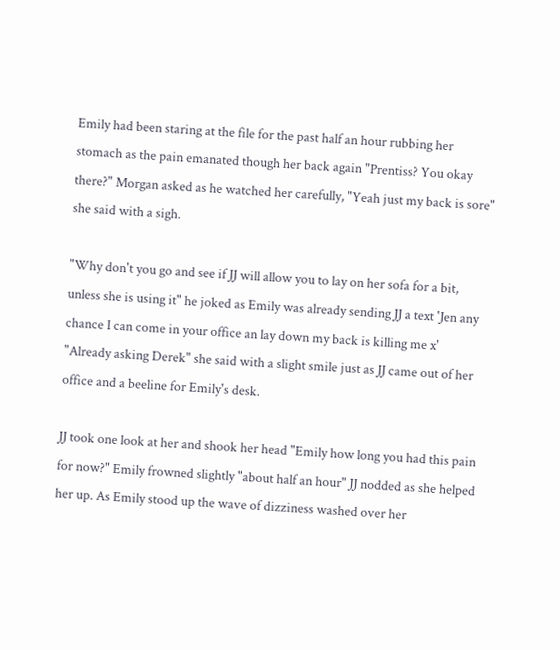Emily had been staring at the file for the past half an hour rubbing her stomach as the pain emanated though her back again "Prentiss? You okay there?" Morgan asked as he watched her carefully, "Yeah just my back is sore" she said with a sigh.

"Why don't you go and see if JJ will allow you to lay on her sofa for a bit, unless she is using it" he joked as Emily was already sending JJ a text 'Jen any chance I can come in your office an lay down my back is killing me x' "Already asking Derek" she said with a slight smile just as JJ came out of her office and a beeline for Emily's desk.

JJ took one look at her and shook her head "Emily how long you had this pain for now?" Emily frowned slightly "about half an hour" JJ nodded as she helped her up. As Emily stood up the wave of dizziness washed over her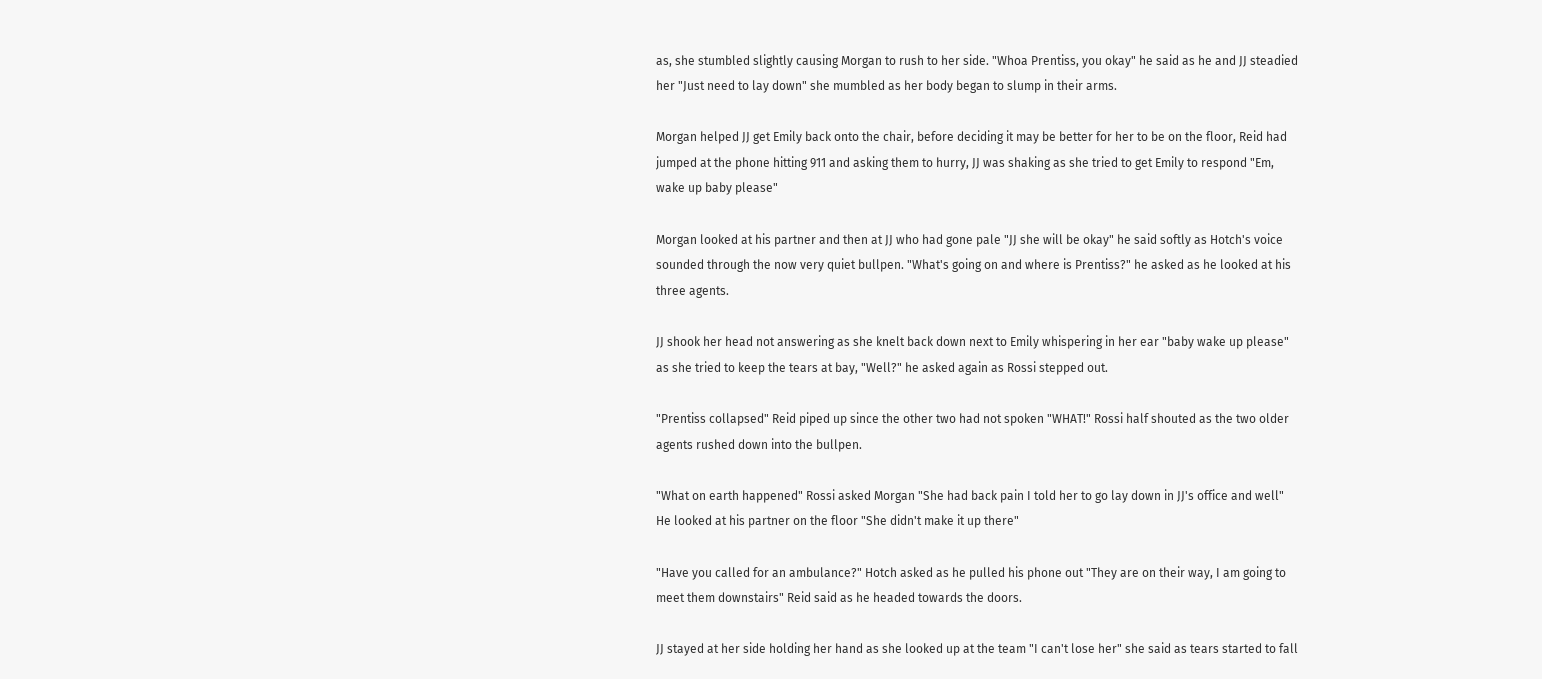as, she stumbled slightly causing Morgan to rush to her side. "Whoa Prentiss, you okay" he said as he and JJ steadied her "Just need to lay down" she mumbled as her body began to slump in their arms.

Morgan helped JJ get Emily back onto the chair, before deciding it may be better for her to be on the floor, Reid had jumped at the phone hitting 911 and asking them to hurry, JJ was shaking as she tried to get Emily to respond "Em, wake up baby please"

Morgan looked at his partner and then at JJ who had gone pale "JJ she will be okay" he said softly as Hotch's voice sounded through the now very quiet bullpen. "What's going on and where is Prentiss?" he asked as he looked at his three agents.

JJ shook her head not answering as she knelt back down next to Emily whispering in her ear "baby wake up please" as she tried to keep the tears at bay, "Well?" he asked again as Rossi stepped out.

"Prentiss collapsed" Reid piped up since the other two had not spoken "WHAT!" Rossi half shouted as the two older agents rushed down into the bullpen.

"What on earth happened" Rossi asked Morgan "She had back pain I told her to go lay down in JJ's office and well" He looked at his partner on the floor "She didn't make it up there"

"Have you called for an ambulance?" Hotch asked as he pulled his phone out "They are on their way, I am going to meet them downstairs" Reid said as he headed towards the doors.

JJ stayed at her side holding her hand as she looked up at the team "I can't lose her" she said as tears started to fall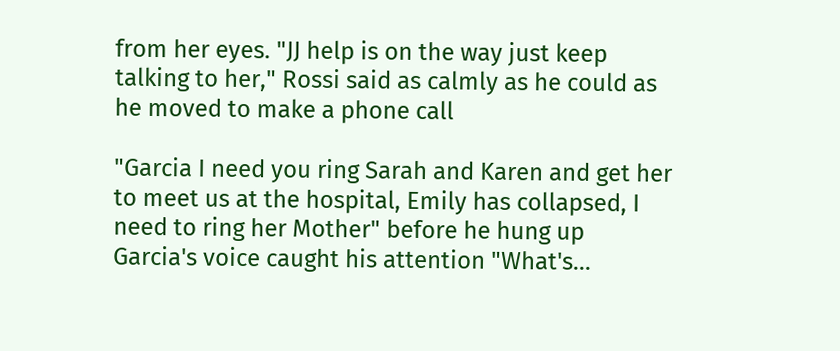from her eyes. "JJ help is on the way just keep talking to her," Rossi said as calmly as he could as he moved to make a phone call

"Garcia I need you ring Sarah and Karen and get her to meet us at the hospital, Emily has collapsed, I need to ring her Mother" before he hung up Garcia's voice caught his attention "What's...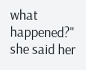what happened?" she said her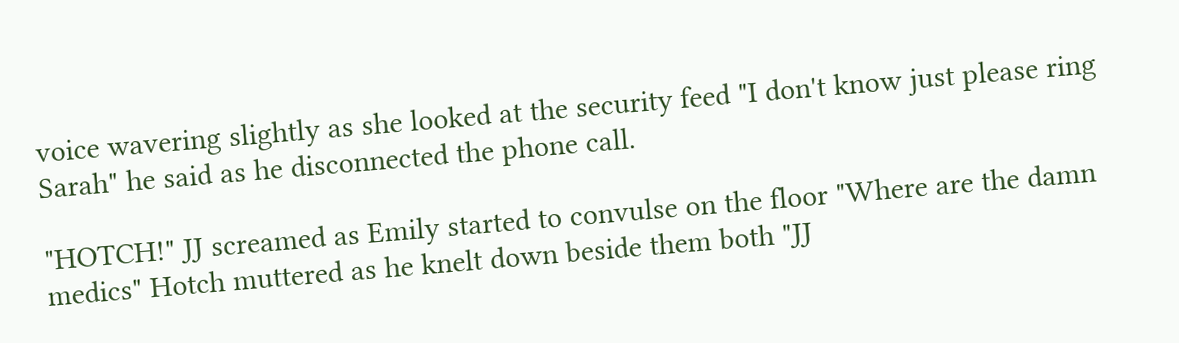voice wavering slightly as she looked at the security feed "I don't know just please ring Sarah" he said as he disconnected the phone call.

"HOTCH!" JJ screamed as Emily started to convulse on the floor "Where are the damn medics" Hotch muttered as he knelt down beside them both "JJ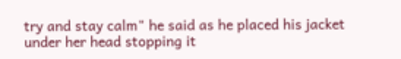try and stay calm" he said as he placed his jacket under her head stopping it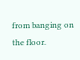from banging on the floor.